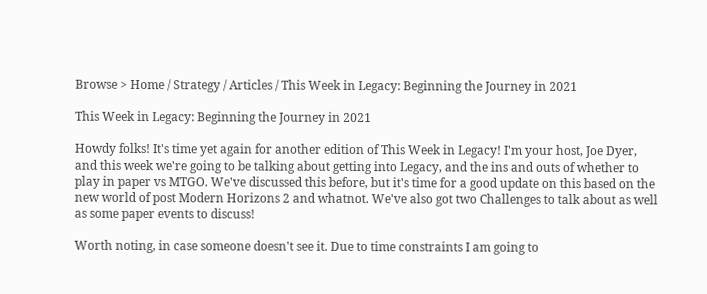Browse > Home / Strategy / Articles / This Week in Legacy: Beginning the Journey in 2021

This Week in Legacy: Beginning the Journey in 2021

Howdy folks! It's time yet again for another edition of This Week in Legacy! I'm your host, Joe Dyer, and this week we're going to be talking about getting into Legacy, and the ins and outs of whether to play in paper vs MTGO. We've discussed this before, but it's time for a good update on this based on the new world of post Modern Horizons 2 and whatnot. We've also got two Challenges to talk about as well as some paper events to discuss!

Worth noting, in case someone doesn't see it. Due to time constraints I am going to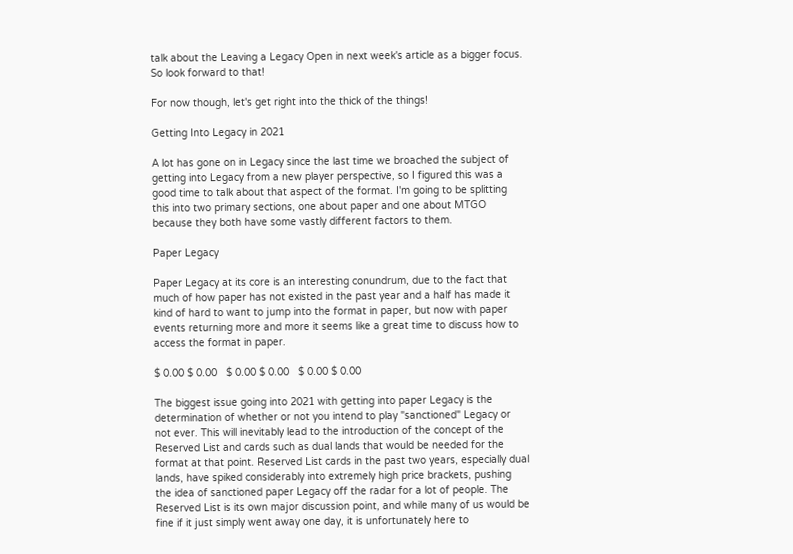talk about the Leaving a Legacy Open in next week's article as a bigger focus. So look forward to that!

For now though, let's get right into the thick of the things!

Getting Into Legacy in 2021

A lot has gone on in Legacy since the last time we broached the subject of getting into Legacy from a new player perspective, so I figured this was a good time to talk about that aspect of the format. I'm going to be splitting this into two primary sections, one about paper and one about MTGO because they both have some vastly different factors to them.

Paper Legacy

Paper Legacy at its core is an interesting conundrum, due to the fact that much of how paper has not existed in the past year and a half has made it kind of hard to want to jump into the format in paper, but now with paper events returning more and more it seems like a great time to discuss how to access the format in paper.

$ 0.00 $ 0.00   $ 0.00 $ 0.00   $ 0.00 $ 0.00

The biggest issue going into 2021 with getting into paper Legacy is the determination of whether or not you intend to play "sanctioned" Legacy or not ever. This will inevitably lead to the introduction of the concept of the Reserved List and cards such as dual lands that would be needed for the format at that point. Reserved List cards in the past two years, especially dual lands, have spiked considerably into extremely high price brackets, pushing the idea of sanctioned paper Legacy off the radar for a lot of people. The Reserved List is its own major discussion point, and while many of us would be fine if it just simply went away one day, it is unfortunately here to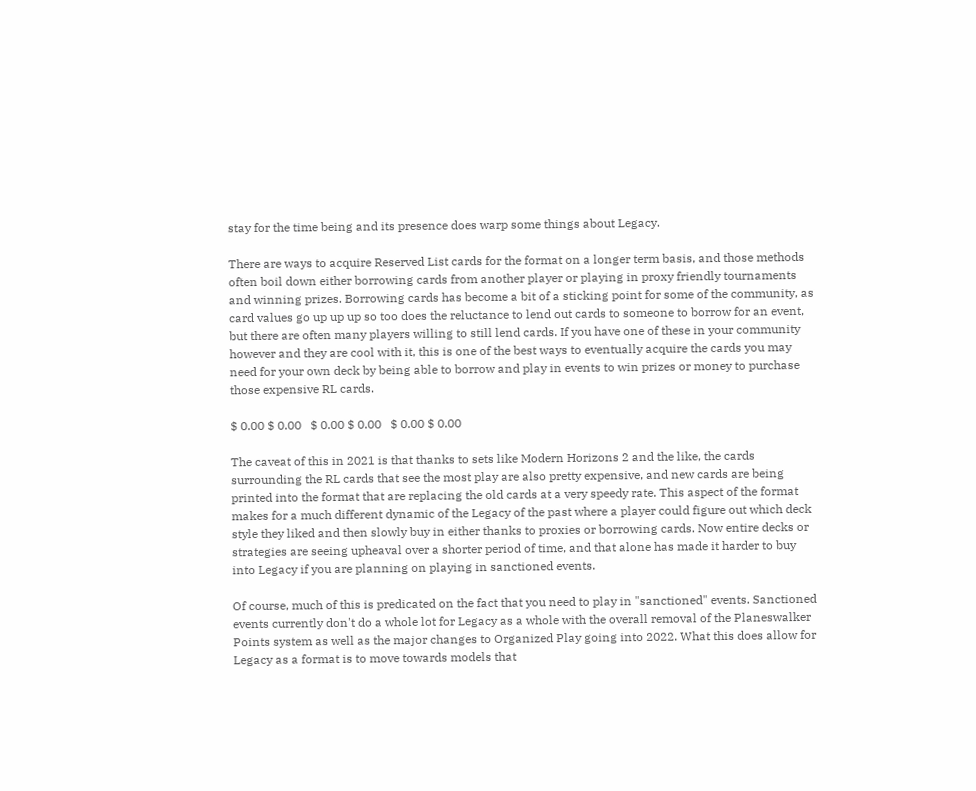stay for the time being and its presence does warp some things about Legacy.

There are ways to acquire Reserved List cards for the format on a longer term basis, and those methods often boil down either borrowing cards from another player or playing in proxy friendly tournaments and winning prizes. Borrowing cards has become a bit of a sticking point for some of the community, as card values go up up up so too does the reluctance to lend out cards to someone to borrow for an event, but there are often many players willing to still lend cards. If you have one of these in your community however and they are cool with it, this is one of the best ways to eventually acquire the cards you may need for your own deck by being able to borrow and play in events to win prizes or money to purchase those expensive RL cards.

$ 0.00 $ 0.00   $ 0.00 $ 0.00   $ 0.00 $ 0.00

The caveat of this in 2021 is that thanks to sets like Modern Horizons 2 and the like, the cards surrounding the RL cards that see the most play are also pretty expensive, and new cards are being printed into the format that are replacing the old cards at a very speedy rate. This aspect of the format makes for a much different dynamic of the Legacy of the past where a player could figure out which deck style they liked and then slowly buy in either thanks to proxies or borrowing cards. Now entire decks or strategies are seeing upheaval over a shorter period of time, and that alone has made it harder to buy into Legacy if you are planning on playing in sanctioned events.

Of course, much of this is predicated on the fact that you need to play in "sanctioned" events. Sanctioned events currently don't do a whole lot for Legacy as a whole with the overall removal of the Planeswalker Points system as well as the major changes to Organized Play going into 2022. What this does allow for Legacy as a format is to move towards models that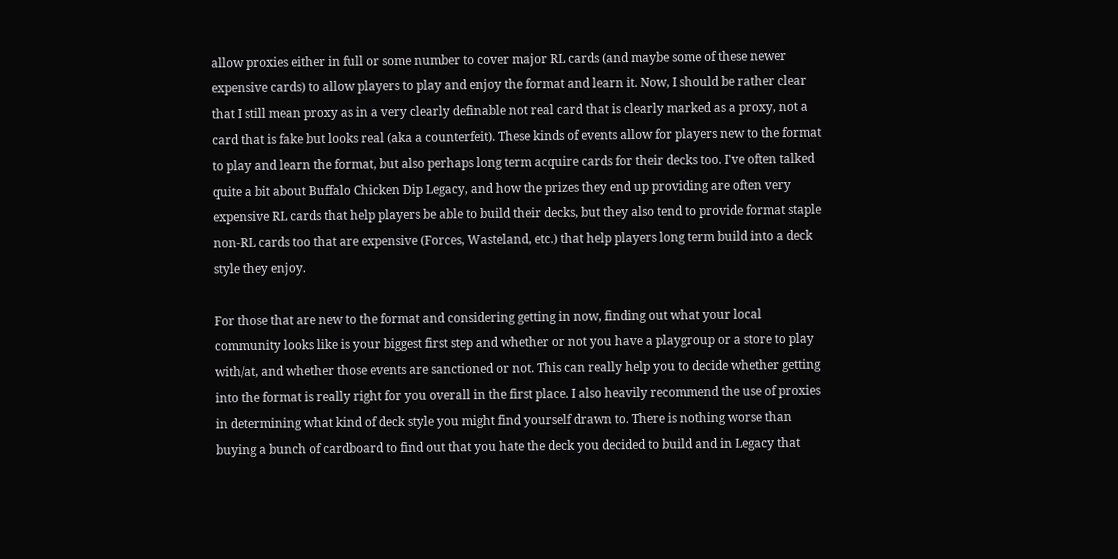allow proxies either in full or some number to cover major RL cards (and maybe some of these newer expensive cards) to allow players to play and enjoy the format and learn it. Now, I should be rather clear that I still mean proxy as in a very clearly definable not real card that is clearly marked as a proxy, not a card that is fake but looks real (aka a counterfeit). These kinds of events allow for players new to the format to play and learn the format, but also perhaps long term acquire cards for their decks too. I've often talked quite a bit about Buffalo Chicken Dip Legacy, and how the prizes they end up providing are often very expensive RL cards that help players be able to build their decks, but they also tend to provide format staple non-RL cards too that are expensive (Forces, Wasteland, etc.) that help players long term build into a deck style they enjoy.

For those that are new to the format and considering getting in now, finding out what your local community looks like is your biggest first step and whether or not you have a playgroup or a store to play with/at, and whether those events are sanctioned or not. This can really help you to decide whether getting into the format is really right for you overall in the first place. I also heavily recommend the use of proxies in determining what kind of deck style you might find yourself drawn to. There is nothing worse than buying a bunch of cardboard to find out that you hate the deck you decided to build and in Legacy that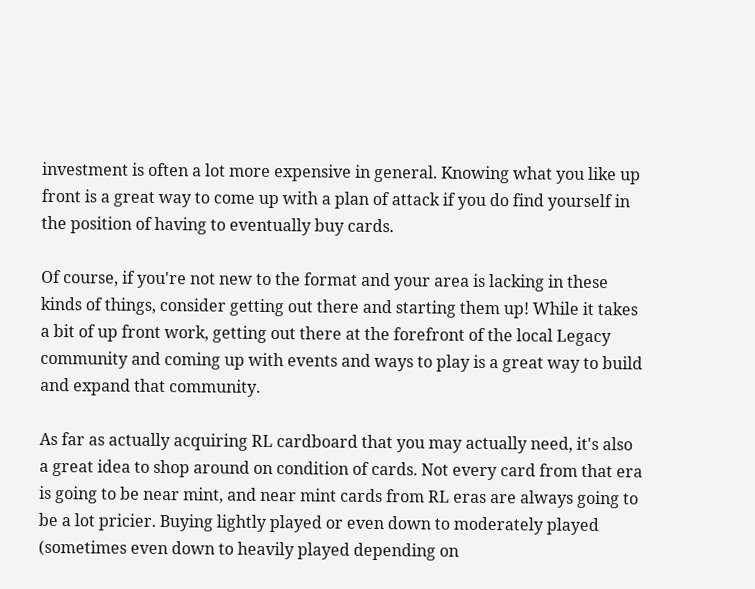investment is often a lot more expensive in general. Knowing what you like up front is a great way to come up with a plan of attack if you do find yourself in the position of having to eventually buy cards.

Of course, if you're not new to the format and your area is lacking in these kinds of things, consider getting out there and starting them up! While it takes a bit of up front work, getting out there at the forefront of the local Legacy community and coming up with events and ways to play is a great way to build and expand that community.

As far as actually acquiring RL cardboard that you may actually need, it's also a great idea to shop around on condition of cards. Not every card from that era is going to be near mint, and near mint cards from RL eras are always going to be a lot pricier. Buying lightly played or even down to moderately played (sometimes even down to heavily played depending on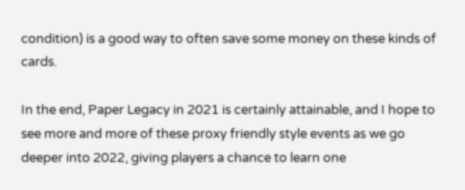condition) is a good way to often save some money on these kinds of cards.

In the end, Paper Legacy in 2021 is certainly attainable, and I hope to see more and more of these proxy friendly style events as we go deeper into 2022, giving players a chance to learn one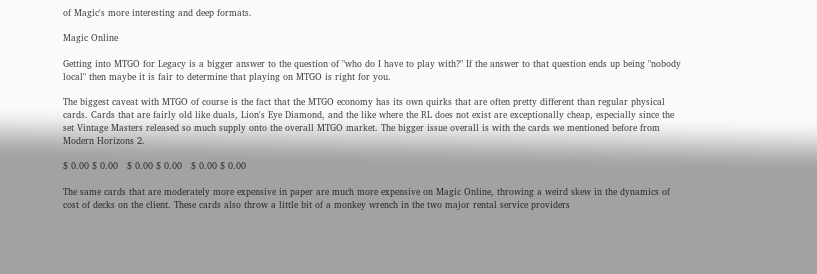of Magic's more interesting and deep formats.

Magic Online

Getting into MTGO for Legacy is a bigger answer to the question of "who do I have to play with?" If the answer to that question ends up being "nobody local" then maybe it is fair to determine that playing on MTGO is right for you.

The biggest caveat with MTGO of course is the fact that the MTGO economy has its own quirks that are often pretty different than regular physical cards. Cards that are fairly old like duals, Lion's Eye Diamond, and the like where the RL does not exist are exceptionally cheap, especially since the set Vintage Masters released so much supply onto the overall MTGO market. The bigger issue overall is with the cards we mentioned before from Modern Horizons 2.

$ 0.00 $ 0.00   $ 0.00 $ 0.00   $ 0.00 $ 0.00

The same cards that are moderately more expensive in paper are much more expensive on Magic Online, throwing a weird skew in the dynamics of cost of decks on the client. These cards also throw a little bit of a monkey wrench in the two major rental service providers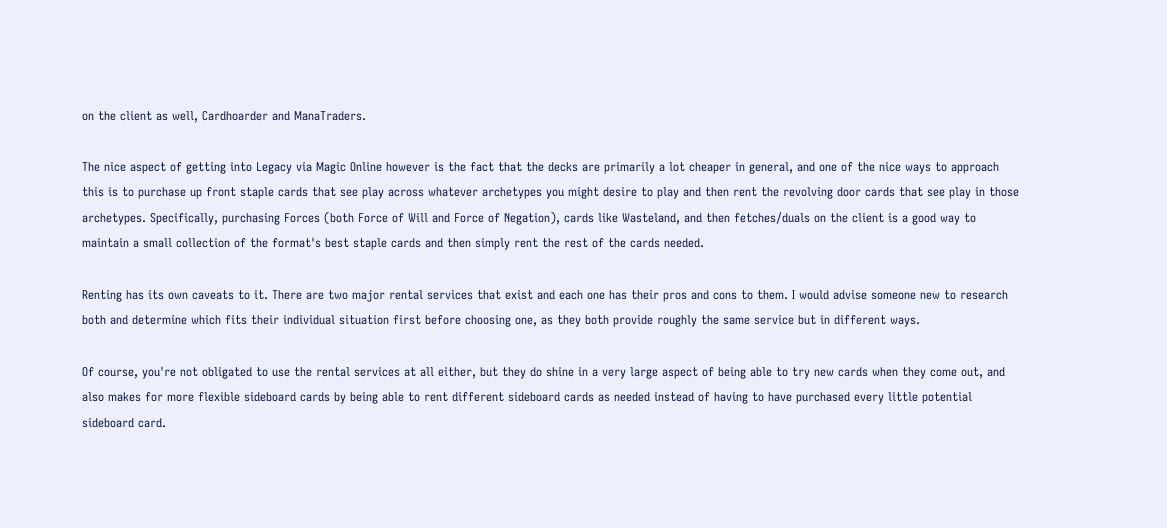on the client as well, Cardhoarder and ManaTraders.

The nice aspect of getting into Legacy via Magic Online however is the fact that the decks are primarily a lot cheaper in general, and one of the nice ways to approach this is to purchase up front staple cards that see play across whatever archetypes you might desire to play and then rent the revolving door cards that see play in those archetypes. Specifically, purchasing Forces (both Force of Will and Force of Negation), cards like Wasteland, and then fetches/duals on the client is a good way to maintain a small collection of the format's best staple cards and then simply rent the rest of the cards needed.

Renting has its own caveats to it. There are two major rental services that exist and each one has their pros and cons to them. I would advise someone new to research both and determine which fits their individual situation first before choosing one, as they both provide roughly the same service but in different ways.

Of course, you're not obligated to use the rental services at all either, but they do shine in a very large aspect of being able to try new cards when they come out, and also makes for more flexible sideboard cards by being able to rent different sideboard cards as needed instead of having to have purchased every little potential sideboard card.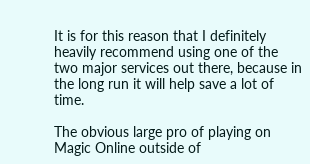It is for this reason that I definitely heavily recommend using one of the two major services out there, because in the long run it will help save a lot of time.

The obvious large pro of playing on Magic Online outside of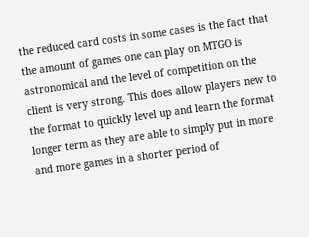the reduced card costs in some cases is the fact that the amount of games one can play on MTGO is astronomical and the level of competition on the client is very strong. This does allow players new to the format to quickly level up and learn the format longer term as they are able to simply put in more and more games in a shorter period of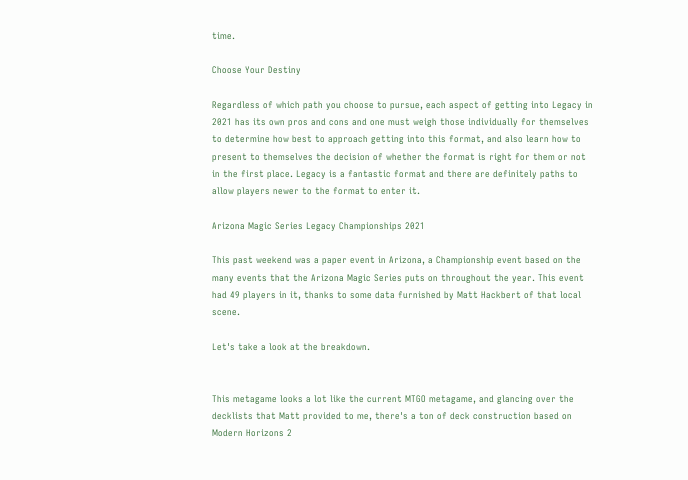time.

Choose Your Destiny

Regardless of which path you choose to pursue, each aspect of getting into Legacy in 2021 has its own pros and cons and one must weigh those individually for themselves to determine how best to approach getting into this format, and also learn how to present to themselves the decision of whether the format is right for them or not in the first place. Legacy is a fantastic format and there are definitely paths to allow players newer to the format to enter it.

Arizona Magic Series Legacy Championships 2021

This past weekend was a paper event in Arizona, a Championship event based on the many events that the Arizona Magic Series puts on throughout the year. This event had 49 players in it, thanks to some data furnished by Matt Hackbert of that local scene.

Let's take a look at the breakdown.


This metagame looks a lot like the current MTGO metagame, and glancing over the decklists that Matt provided to me, there's a ton of deck construction based on Modern Horizons 2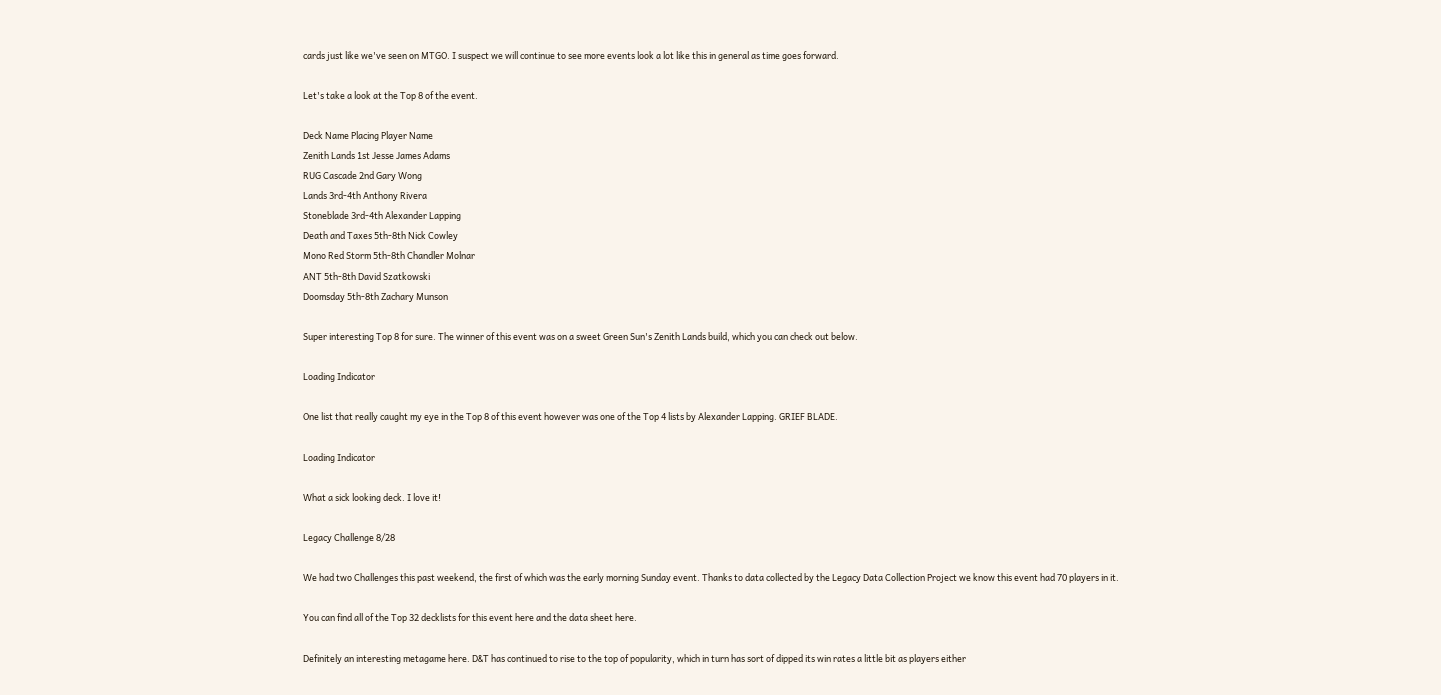cards just like we've seen on MTGO. I suspect we will continue to see more events look a lot like this in general as time goes forward.

Let's take a look at the Top 8 of the event.

Deck Name Placing Player Name
Zenith Lands 1st Jesse James Adams
RUG Cascade 2nd Gary Wong
Lands 3rd-4th Anthony Rivera
Stoneblade 3rd-4th Alexander Lapping
Death and Taxes 5th-8th Nick Cowley
Mono Red Storm 5th-8th Chandler Molnar
ANT 5th-8th David Szatkowski
Doomsday 5th-8th Zachary Munson

Super interesting Top 8 for sure. The winner of this event was on a sweet Green Sun's Zenith Lands build, which you can check out below.

Loading Indicator

One list that really caught my eye in the Top 8 of this event however was one of the Top 4 lists by Alexander Lapping. GRIEF BLADE.

Loading Indicator

What a sick looking deck. I love it!

Legacy Challenge 8/28

We had two Challenges this past weekend, the first of which was the early morning Sunday event. Thanks to data collected by the Legacy Data Collection Project we know this event had 70 players in it.

You can find all of the Top 32 decklists for this event here and the data sheet here.

Definitely an interesting metagame here. D&T has continued to rise to the top of popularity, which in turn has sort of dipped its win rates a little bit as players either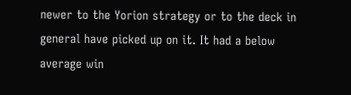newer to the Yorion strategy or to the deck in general have picked up on it. It had a below average win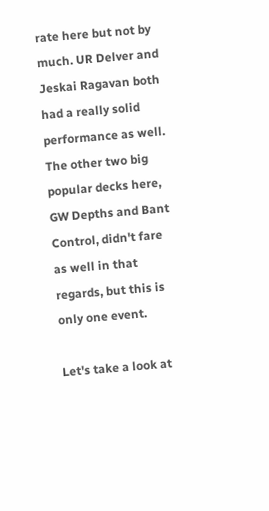rate here but not by much. UR Delver and Jeskai Ragavan both had a really solid performance as well. The other two big popular decks here, GW Depths and Bant Control, didn't fare as well in that regards, but this is only one event.

Let's take a look at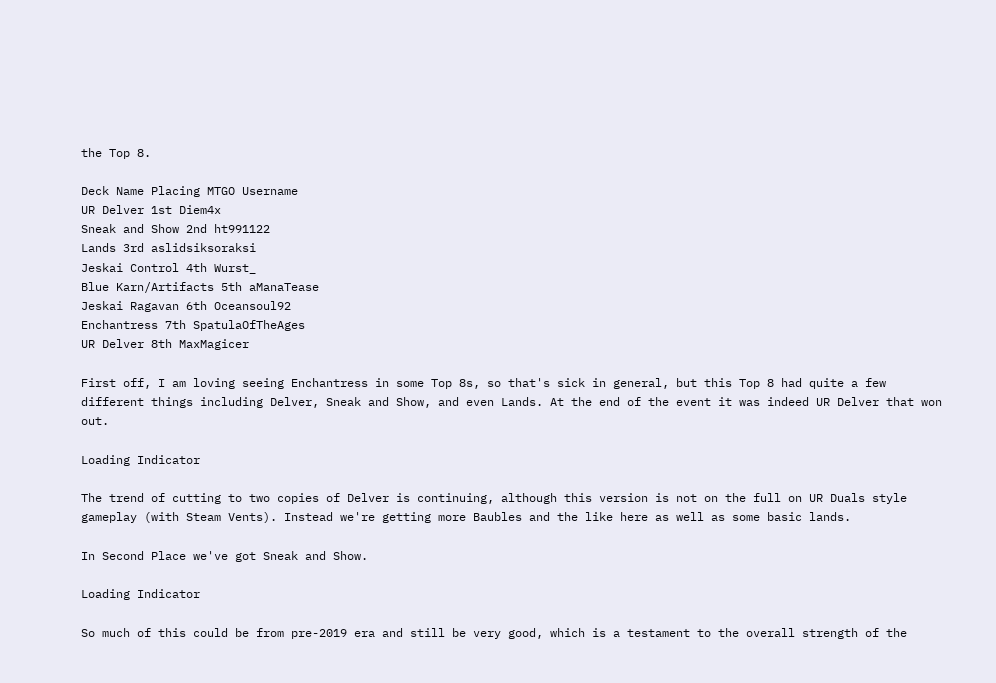the Top 8.

Deck Name Placing MTGO Username
UR Delver 1st Diem4x
Sneak and Show 2nd ht991122
Lands 3rd aslidsiksoraksi
Jeskai Control 4th Wurst_
Blue Karn/Artifacts 5th aManaTease
Jeskai Ragavan 6th Oceansoul92
Enchantress 7th SpatulaOfTheAges
UR Delver 8th MaxMagicer

First off, I am loving seeing Enchantress in some Top 8s, so that's sick in general, but this Top 8 had quite a few different things including Delver, Sneak and Show, and even Lands. At the end of the event it was indeed UR Delver that won out.

Loading Indicator

The trend of cutting to two copies of Delver is continuing, although this version is not on the full on UR Duals style gameplay (with Steam Vents). Instead we're getting more Baubles and the like here as well as some basic lands.

In Second Place we've got Sneak and Show.

Loading Indicator

So much of this could be from pre-2019 era and still be very good, which is a testament to the overall strength of the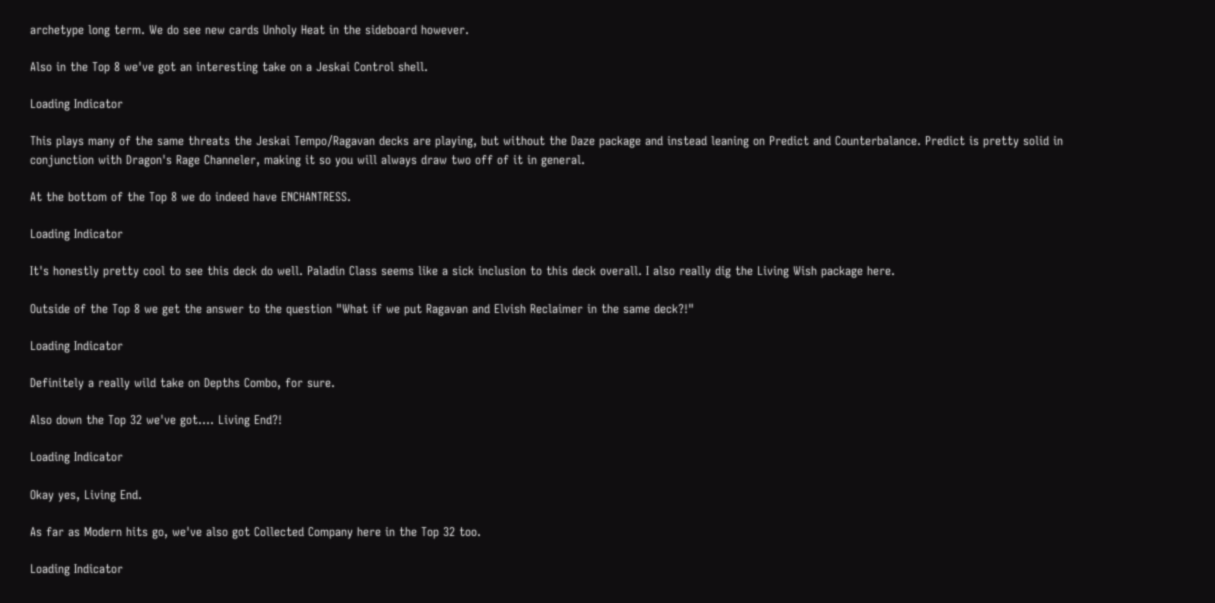archetype long term. We do see new cards Unholy Heat in the sideboard however.

Also in the Top 8 we've got an interesting take on a Jeskai Control shell.

Loading Indicator

This plays many of the same threats the Jeskai Tempo/Ragavan decks are playing, but without the Daze package and instead leaning on Predict and Counterbalance. Predict is pretty solid in conjunction with Dragon's Rage Channeler, making it so you will always draw two off of it in general.

At the bottom of the Top 8 we do indeed have ENCHANTRESS.

Loading Indicator

It's honestly pretty cool to see this deck do well. Paladin Class seems like a sick inclusion to this deck overall. I also really dig the Living Wish package here.

Outside of the Top 8 we get the answer to the question "What if we put Ragavan and Elvish Reclaimer in the same deck?!"

Loading Indicator

Definitely a really wild take on Depths Combo, for sure.

Also down the Top 32 we've got.... Living End?!

Loading Indicator

Okay yes, Living End.

As far as Modern hits go, we've also got Collected Company here in the Top 32 too.

Loading Indicator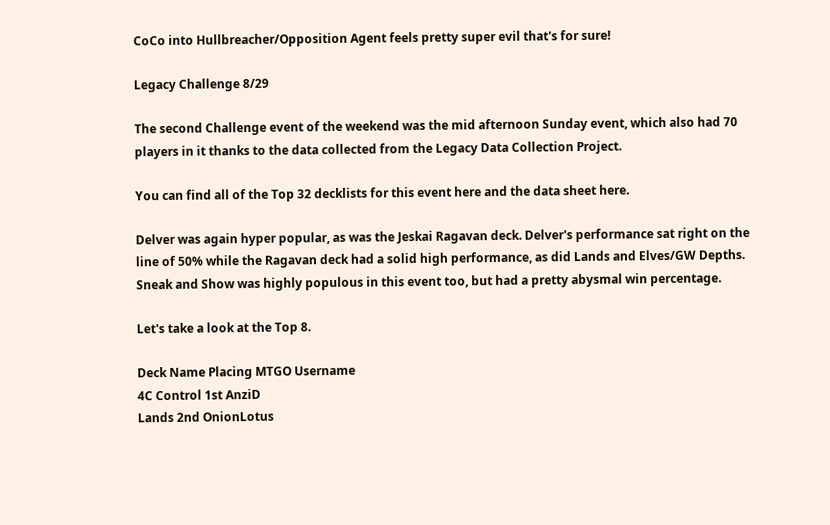CoCo into Hullbreacher/Opposition Agent feels pretty super evil that's for sure!

Legacy Challenge 8/29

The second Challenge event of the weekend was the mid afternoon Sunday event, which also had 70 players in it thanks to the data collected from the Legacy Data Collection Project.

You can find all of the Top 32 decklists for this event here and the data sheet here.

Delver was again hyper popular, as was the Jeskai Ragavan deck. Delver's performance sat right on the line of 50% while the Ragavan deck had a solid high performance, as did Lands and Elves/GW Depths. Sneak and Show was highly populous in this event too, but had a pretty abysmal win percentage.

Let's take a look at the Top 8.

Deck Name Placing MTGO Username
4C Control 1st AnziD
Lands 2nd OnionLotus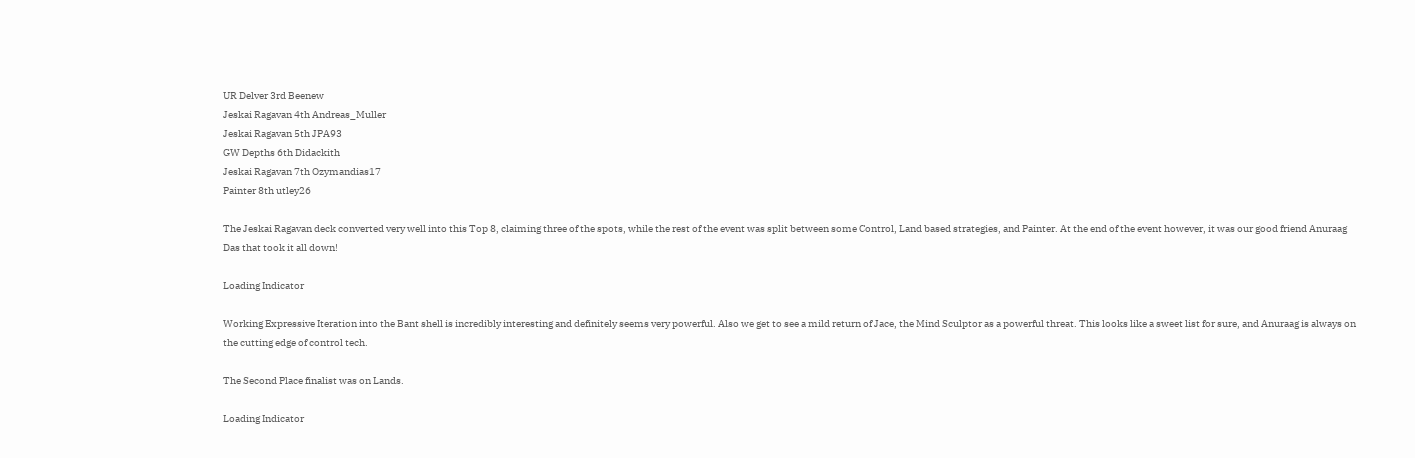UR Delver 3rd Beenew
Jeskai Ragavan 4th Andreas_Muller
Jeskai Ragavan 5th JPA93
GW Depths 6th Didackith
Jeskai Ragavan 7th Ozymandias17
Painter 8th utley26

The Jeskai Ragavan deck converted very well into this Top 8, claiming three of the spots, while the rest of the event was split between some Control, Land based strategies, and Painter. At the end of the event however, it was our good friend Anuraag Das that took it all down!

Loading Indicator

Working Expressive Iteration into the Bant shell is incredibly interesting and definitely seems very powerful. Also we get to see a mild return of Jace, the Mind Sculptor as a powerful threat. This looks like a sweet list for sure, and Anuraag is always on the cutting edge of control tech.

The Second Place finalist was on Lands.

Loading Indicator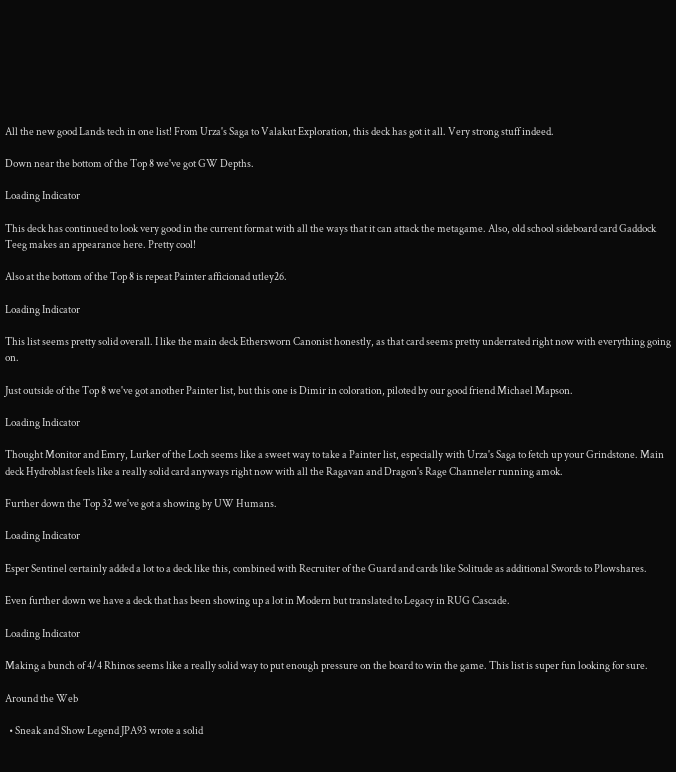All the new good Lands tech in one list! From Urza's Saga to Valakut Exploration, this deck has got it all. Very strong stuff indeed.

Down near the bottom of the Top 8 we've got GW Depths.

Loading Indicator

This deck has continued to look very good in the current format with all the ways that it can attack the metagame. Also, old school sideboard card Gaddock Teeg makes an appearance here. Pretty cool!

Also at the bottom of the Top 8 is repeat Painter afficionad utley26.

Loading Indicator

This list seems pretty solid overall. I like the main deck Ethersworn Canonist honestly, as that card seems pretty underrated right now with everything going on.

Just outside of the Top 8 we've got another Painter list, but this one is Dimir in coloration, piloted by our good friend Michael Mapson.

Loading Indicator

Thought Monitor and Emry, Lurker of the Loch seems like a sweet way to take a Painter list, especially with Urza's Saga to fetch up your Grindstone. Main deck Hydroblast feels like a really solid card anyways right now with all the Ragavan and Dragon's Rage Channeler running amok.

Further down the Top 32 we've got a showing by UW Humans.

Loading Indicator

Esper Sentinel certainly added a lot to a deck like this, combined with Recruiter of the Guard and cards like Solitude as additional Swords to Plowshares.

Even further down we have a deck that has been showing up a lot in Modern but translated to Legacy in RUG Cascade.

Loading Indicator

Making a bunch of 4/4 Rhinos seems like a really solid way to put enough pressure on the board to win the game. This list is super fun looking for sure.

Around the Web

  • Sneak and Show Legend JPA93 wrote a solid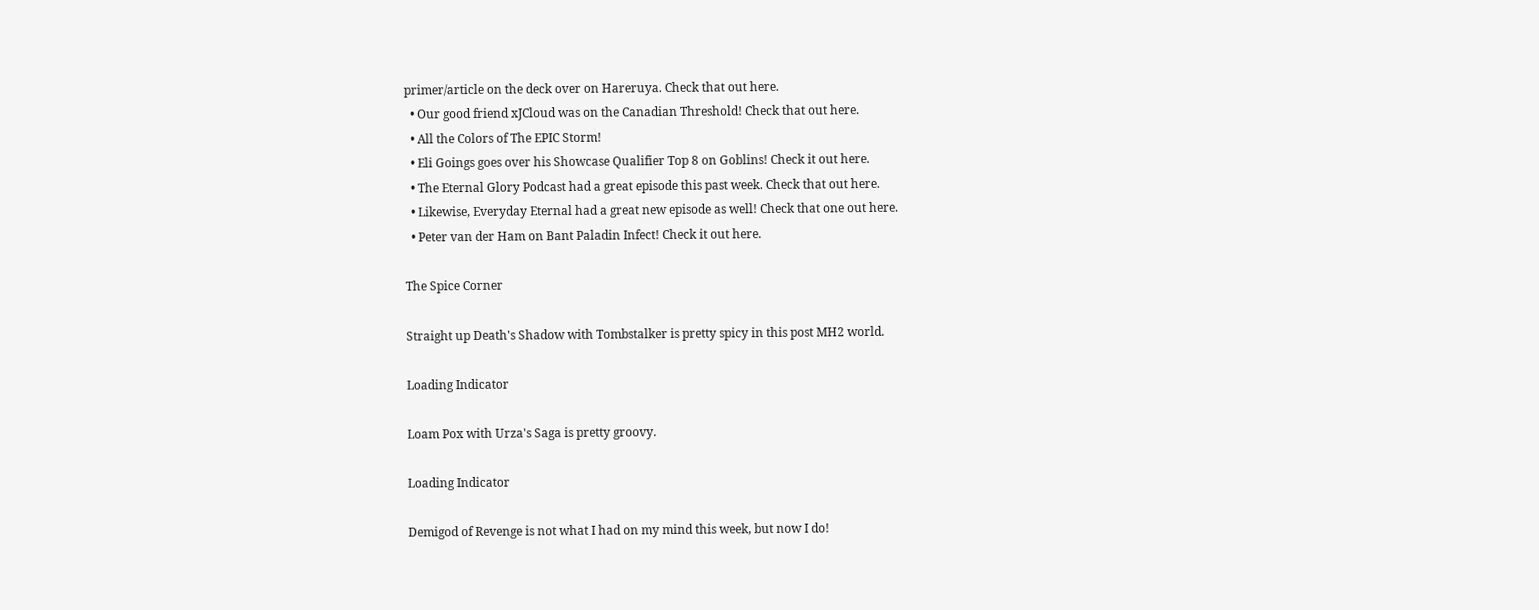primer/article on the deck over on Hareruya. Check that out here.
  • Our good friend xJCloud was on the Canadian Threshold! Check that out here.
  • All the Colors of The EPIC Storm!
  • Eli Goings goes over his Showcase Qualifier Top 8 on Goblins! Check it out here.
  • The Eternal Glory Podcast had a great episode this past week. Check that out here.
  • Likewise, Everyday Eternal had a great new episode as well! Check that one out here.
  • Peter van der Ham on Bant Paladin Infect! Check it out here.

The Spice Corner

Straight up Death's Shadow with Tombstalker is pretty spicy in this post MH2 world.

Loading Indicator

Loam Pox with Urza's Saga is pretty groovy.

Loading Indicator

Demigod of Revenge is not what I had on my mind this week, but now I do!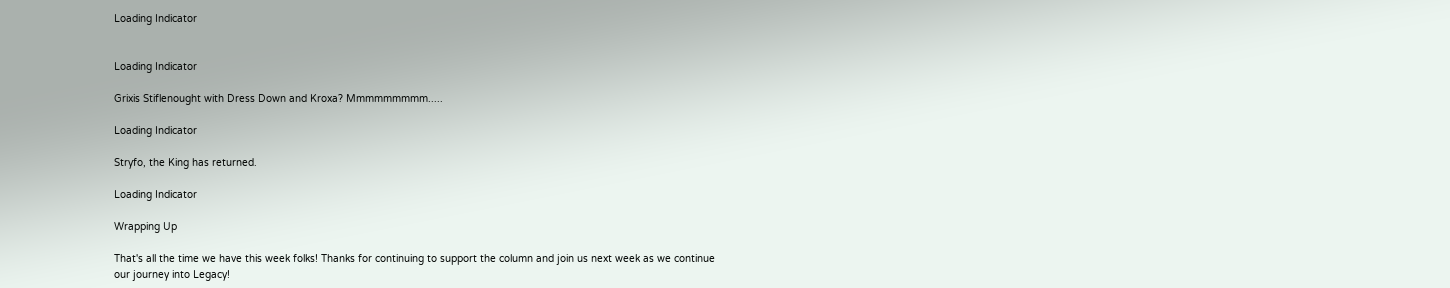Loading Indicator


Loading Indicator

Grixis Stiflenought with Dress Down and Kroxa? Mmmmmmmmm.....

Loading Indicator

Stryfo, the King has returned.

Loading Indicator

Wrapping Up

That's all the time we have this week folks! Thanks for continuing to support the column and join us next week as we continue our journey into Legacy!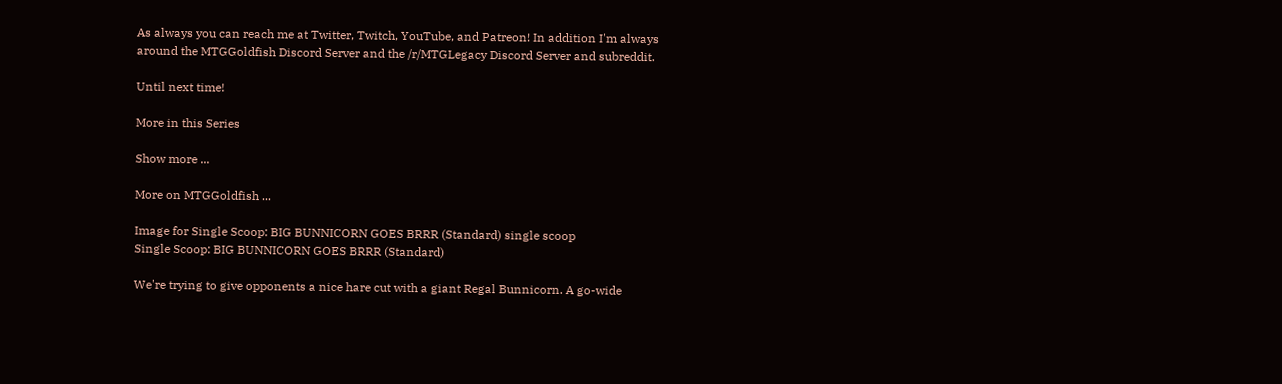As always you can reach me at Twitter, Twitch, YouTube, and Patreon! In addition I'm always around the MTGGoldfish Discord Server and the /r/MTGLegacy Discord Server and subreddit.

Until next time!

More in this Series

Show more ...

More on MTGGoldfish ...

Image for Single Scoop: BIG BUNNICORN GOES BRRR (Standard) single scoop
Single Scoop: BIG BUNNICORN GOES BRRR (Standard)

We're trying to give opponents a nice hare cut with a giant Regal Bunnicorn. A go-wide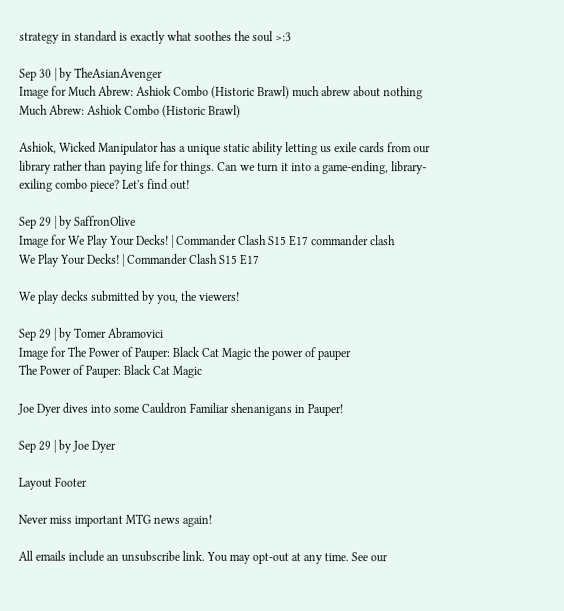strategy in standard is exactly what soothes the soul >:3

Sep 30 | by TheAsianAvenger
Image for Much Abrew: Ashiok Combo (Historic Brawl) much abrew about nothing
Much Abrew: Ashiok Combo (Historic Brawl)

Ashiok, Wicked Manipulator has a unique static ability letting us exile cards from our library rather than paying life for things. Can we turn it into a game-ending, library-exiling combo piece? Let's find out!

Sep 29 | by SaffronOlive
Image for We Play Your Decks! | Commander Clash S15 E17 commander clash
We Play Your Decks! | Commander Clash S15 E17

We play decks submitted by you, the viewers!

Sep 29 | by Tomer Abramovici
Image for The Power of Pauper: Black Cat Magic the power of pauper
The Power of Pauper: Black Cat Magic

Joe Dyer dives into some Cauldron Familiar shenanigans in Pauper!

Sep 29 | by Joe Dyer

Layout Footer

Never miss important MTG news again!

All emails include an unsubscribe link. You may opt-out at any time. See our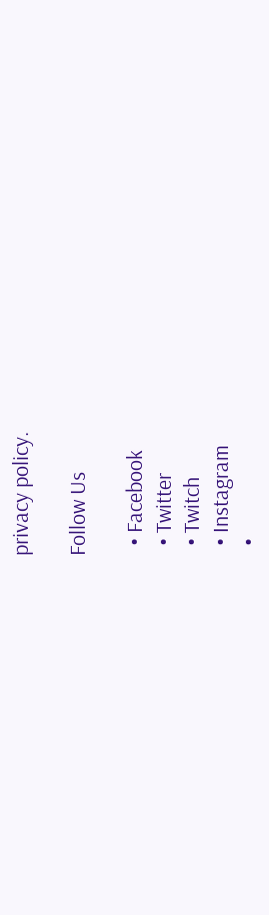privacy policy.

Follow Us

  • Facebook
  • Twitter
  • Twitch
  • Instagram
  •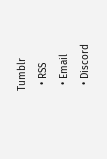Tumblr
  • RSS
  • Email
  • Discord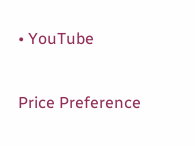• YouTube

Price Preference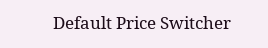Default Price Switcher